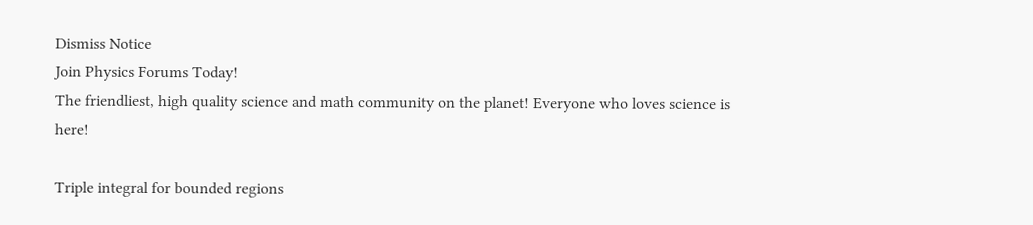Dismiss Notice
Join Physics Forums Today!
The friendliest, high quality science and math community on the planet! Everyone who loves science is here!

Triple integral for bounded regions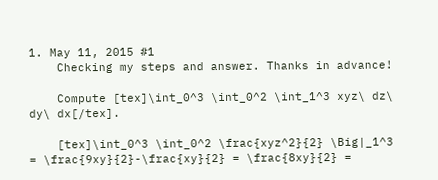1. May 11, 2015 #1
    Checking my steps and answer. Thanks in advance!

    Compute [tex]\int_0^3 \int_0^2 \int_1^3 xyz\ dz\ dy\ dx[/tex].

    [tex]\int_0^3 \int_0^2 \frac{xyz^2}{2} \Big|_1^3 = \frac{9xy}{2}-\frac{xy}{2} = \frac{8xy}{2} =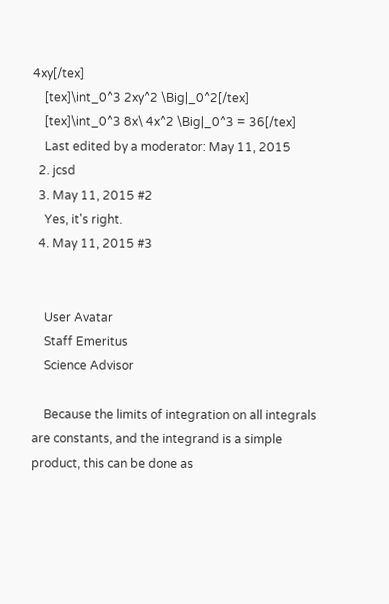4xy[/tex]
    [tex]\int_0^3 2xy^2 \Big|_0^2[/tex]
    [tex]\int_0^3 8x\ 4x^2 \Big|_0^3 = 36[/tex]
    Last edited by a moderator: May 11, 2015
  2. jcsd
  3. May 11, 2015 #2
    Yes, it's right.
  4. May 11, 2015 #3


    User Avatar
    Staff Emeritus
    Science Advisor

    Because the limits of integration on all integrals are constants, and the integrand is a simple product, this can be done as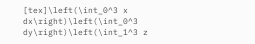[tex]\left(\int_0^3 x dx\right)\left(\int_0^3 dy\right)\left(\int_1^3 z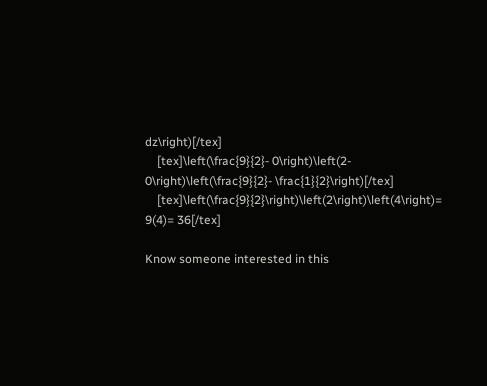dz\right)[/tex]
    [tex]\left(\frac{9}{2}- 0\right)\left(2- 0\right)\left(\frac{9}{2}- \frac{1}{2}\right)[/tex]
    [tex]\left(\frac{9}{2}\right)\left(2\right)\left(4\right)= 9(4)= 36[/tex]

Know someone interested in this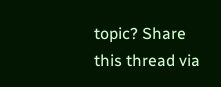topic? Share this thread via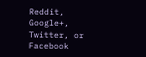Reddit, Google+, Twitter, or Facebook